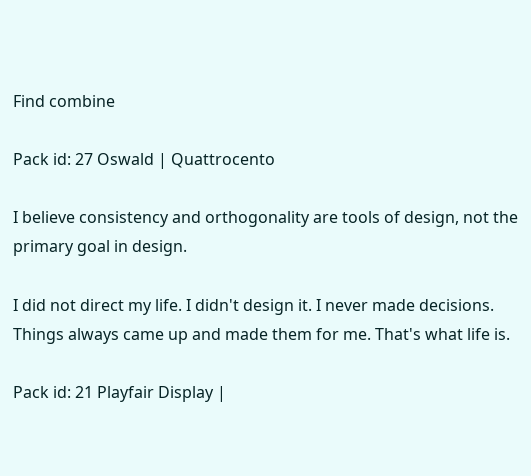Find combine

Pack id: 27 Oswald | Quattrocento

I believe consistency and orthogonality are tools of design, not the primary goal in design.

I did not direct my life. I didn't design it. I never made decisions. Things always came up and made them for me. That's what life is.

Pack id: 21 Playfair Display |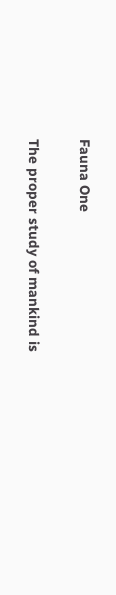Fauna One

The proper study of mankind is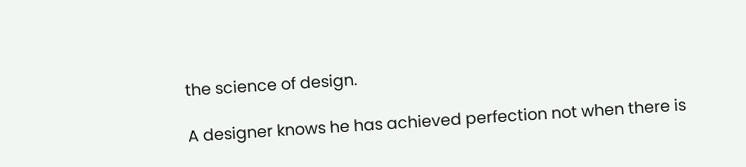the science of design.

A designer knows he has achieved perfection not when there is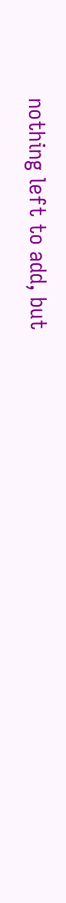nothing left to add, but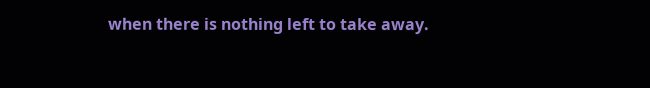when there is nothing left to take away.